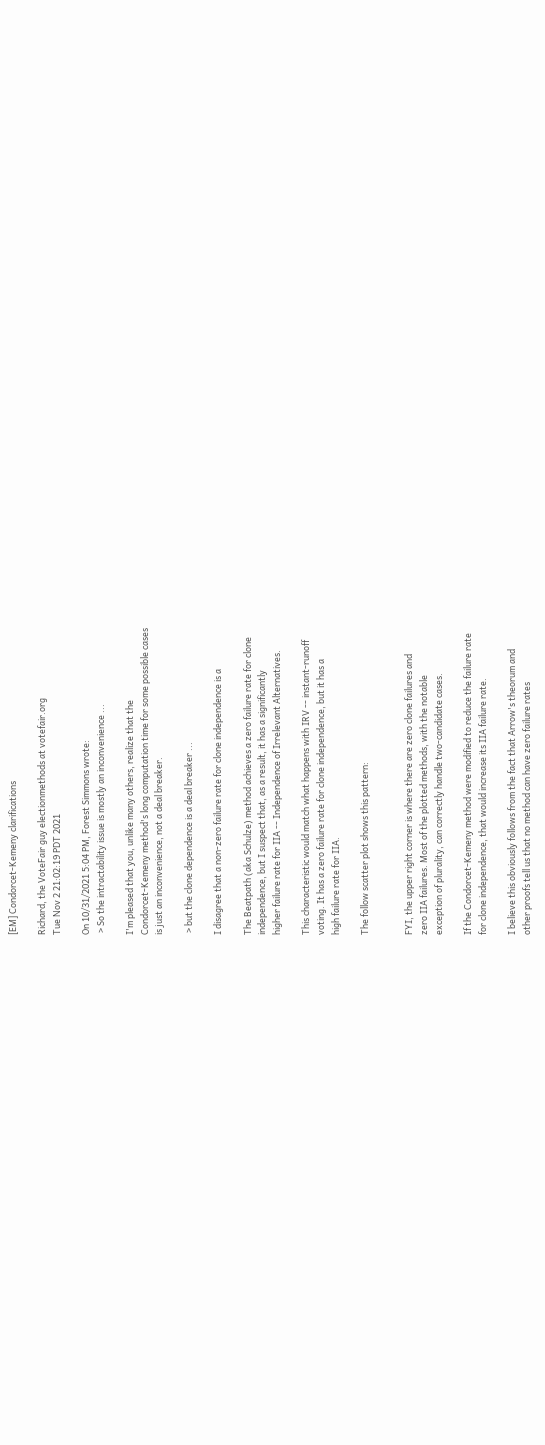[EM] Condorcet-Kemeny clarifications

Richard, the VoteFair guy electionmethods at votefair.org
Tue Nov 2 21:02:19 PDT 2021

On 10/31/2021 5:04 PM, Forest Simmons wrote:
 > So the intractability issue is mostly an inconvenience ...

I'm pleased that you, unlike many others, realize that the
Condorcet-Kemeny method's long computation time for some possible cases
is just an inconvenience, not a deal breaker.

 > but the clone dependence is a deal breaker ...

I disagree that a non-zero failure rate for clone independence is a

The Beatpath (aka Schulze) method achieves a zero failure rate for clone
independence, but I suspect that, as a result, it has a significantly
higher failure rate for IIA -- Independence of Irrelevant Alternatives.

This characteristic would match what happens with IRV -- instant-runoff
voting. It has a zero failure rate for clone independence, but it has a
high failure rate for IIA.

The follow scatter plot shows this pattern:


FYI, the upper right corner is where there are zero clone failures and
zero IIA failures. Most of the plotted methods, with the notable
exception of plurality, can correctly handle two-candidate cases.

If the Condorcet-Kemeny method were modified to reduce the failure rate
for clone independence, that would increase its IIA failure rate.

I believe this obviously follows from the fact that Arrow's theorum and
other proofs tell us that no method can have zero failure rates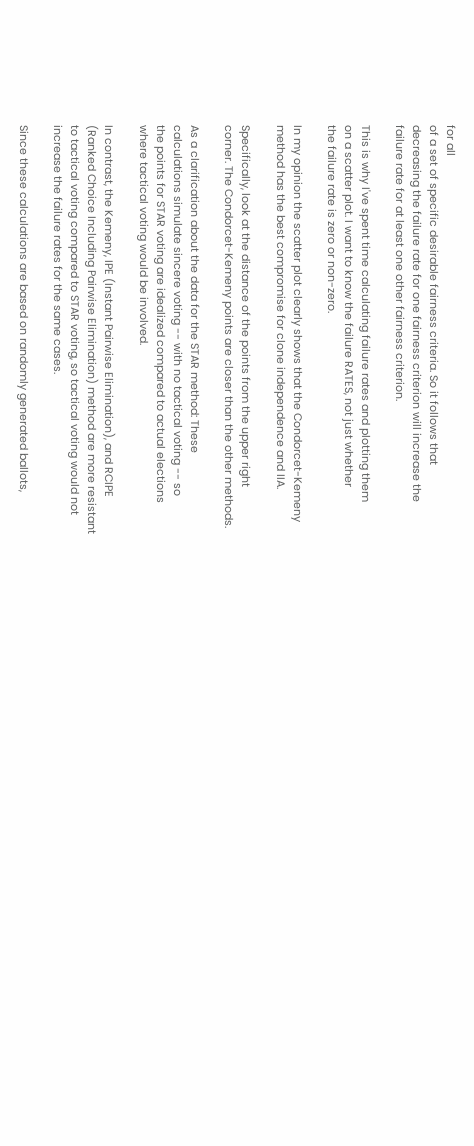for all
of a set of specific desirable fairness criteria. So it follows that
decreasing the failure rate for one fairness criterion will increase the
failure rate for at least one other fairness criterion.

This is why I've spent time calculating failure rates and plotting them
on a scatter plot. I want to know the failure RATES, not just whether
the failure rate is zero or non-zero.

In my opinion the scatter plot clearly shows that the Condorcet-Kemeny
method has the best compromise for clone independence and IIA.

Specifically, look at the distance of the points from the upper right
corner. The Condorcet-Kemeny points are closer than the other methods.

As a clarification about the data for the STAR method: These
calculations simulate sincere voting -- with no tactical voting -- so
the points for STAR voting are idealized compared to actual elections
where tactical voting would be involved.

In contrast, the Kemeny, IPE (Instant Pairwise Elimination), and RCIPE
(Ranked Choice Including Pairwise Elimination) method are more resistant
to tactical voting compared to STAR voting, so tactical voting would not
increase the failure rates for the same cases.

Since these calculations are based on randomly generated ballots,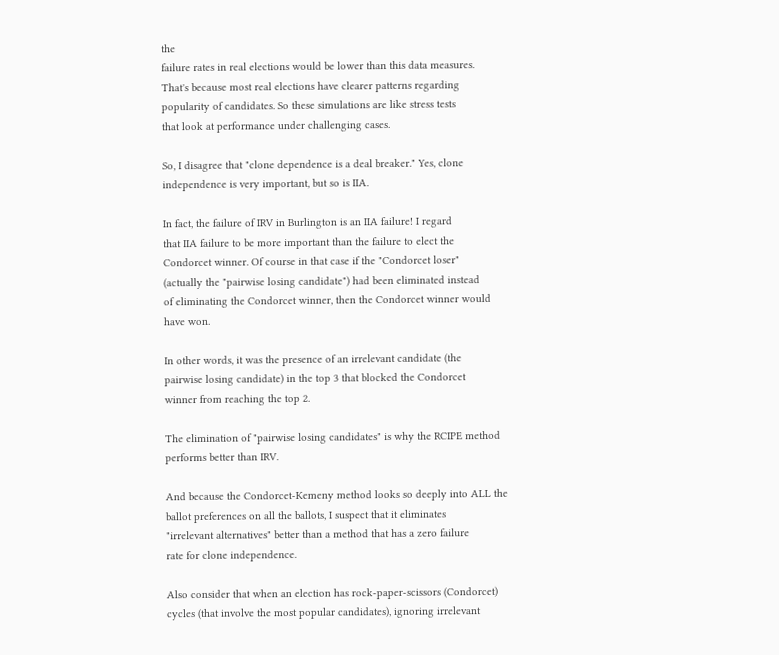the
failure rates in real elections would be lower than this data measures.
That's because most real elections have clearer patterns regarding
popularity of candidates. So these simulations are like stress tests
that look at performance under challenging cases.

So, I disagree that "clone dependence is a deal breaker." Yes, clone
independence is very important, but so is IIA.

In fact, the failure of IRV in Burlington is an IIA failure! I regard
that IIA failure to be more important than the failure to elect the
Condorcet winner. Of course in that case if the "Condorcet loser"
(actually the "pairwise losing candidate") had been eliminated instead
of eliminating the Condorcet winner, then the Condorcet winner would
have won.

In other words, it was the presence of an irrelevant candidate (the
pairwise losing candidate) in the top 3 that blocked the Condorcet
winner from reaching the top 2.

The elimination of "pairwise losing candidates" is why the RCIPE method
performs better than IRV.

And because the Condorcet-Kemeny method looks so deeply into ALL the
ballot preferences on all the ballots, I suspect that it eliminates
"irrelevant alternatives" better than a method that has a zero failure
rate for clone independence.

Also consider that when an election has rock-paper-scissors (Condorcet)
cycles (that involve the most popular candidates), ignoring irrelevant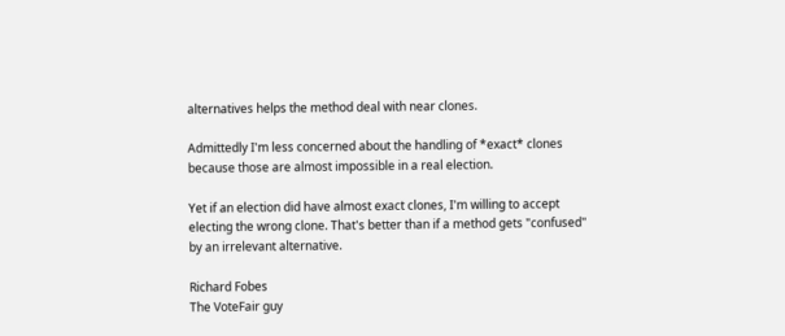alternatives helps the method deal with near clones.

Admittedly I'm less concerned about the handling of *exact* clones
because those are almost impossible in a real election.

Yet if an election did have almost exact clones, I'm willing to accept
electing the wrong clone. That's better than if a method gets "confused"
by an irrelevant alternative.

Richard Fobes
The VoteFair guy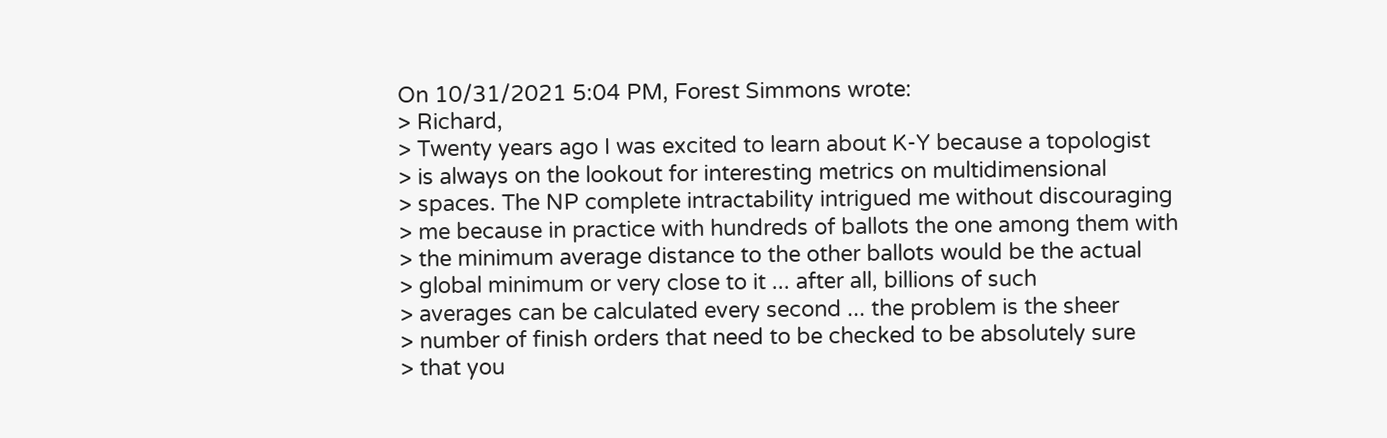On 10/31/2021 5:04 PM, Forest Simmons wrote:
> Richard,
> Twenty years ago I was excited to learn about K-Y because a topologist
> is always on the lookout for interesting metrics on multidimensional
> spaces. The NP complete intractability intrigued me without discouraging
> me because in practice with hundreds of ballots the one among them with
> the minimum average distance to the other ballots would be the actual
> global minimum or very close to it ... after all, billions of such
> averages can be calculated every second ... the problem is the sheer
> number of finish orders that need to be checked to be absolutely sure
> that you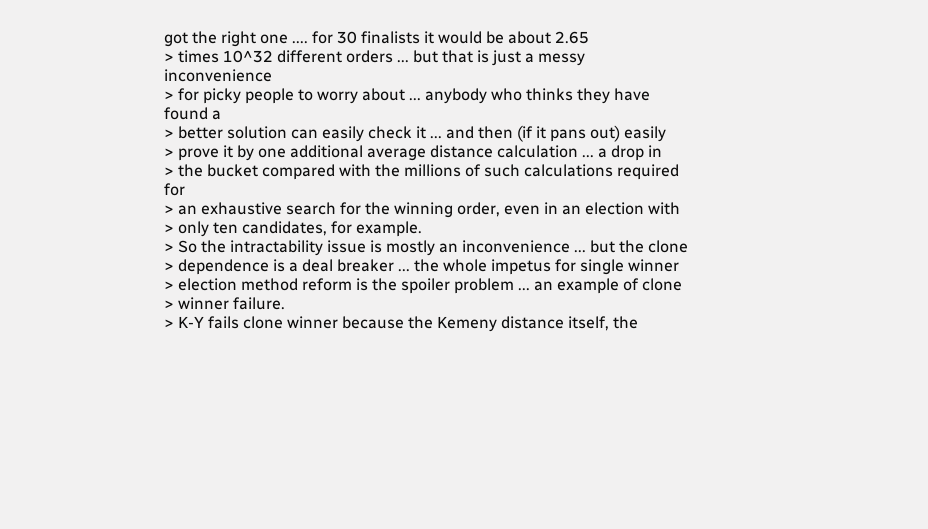got the right one .... for 30 finalists it would be about 2.65
> times 10^32 different orders ... but that is just a messy inconvenience
> for picky people to worry about ... anybody who thinks they have found a
> better solution can easily check it ... and then (if it pans out) easily
> prove it by one additional average distance calculation ... a drop in
> the bucket compared with the millions of such calculations required for
> an exhaustive search for the winning order, even in an election with
> only ten candidates, for example.
> So the intractability issue is mostly an inconvenience ... but the clone
> dependence is a deal breaker ... the whole impetus for single winner
> election method reform is the spoiler problem ... an example of clone
> winner failure.
> K-Y fails clone winner because the Kemeny distance itself, the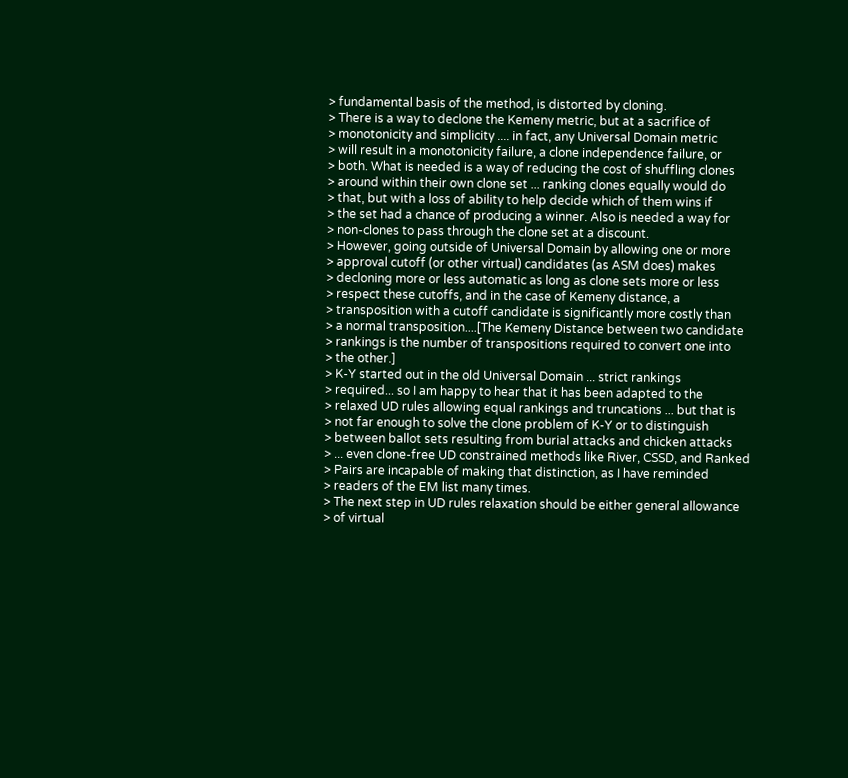> fundamental basis of the method, is distorted by cloning.
> There is a way to declone the Kemeny metric, but at a sacrifice of
> monotonicity and simplicity .... in fact, any Universal Domain metric
> will result in a monotonicity failure, a clone independence failure, or
> both. What is needed is a way of reducing the cost of shuffling clones
> around within their own clone set ... ranking clones equally would do
> that, but with a loss of ability to help decide which of them wins if
> the set had a chance of producing a winner. Also is needed a way for
> non-clones to pass through the clone set at a discount.
> However, going outside of Universal Domain by allowing one or more
> approval cutoff (or other virtual) candidates (as ASM does) makes
> decloning more or less automatic as long as clone sets more or less
> respect these cutoffs, and in the case of Kemeny distance, a
> transposition with a cutoff candidate is significantly more costly than
> a normal transposition....[The Kemeny Distance between two candidate
> rankings is the number of transpositions required to convert one into
> the other.]
> K-Y started out in the old Universal Domain ... strict rankings
> required... so I am happy to hear that it has been adapted to the
> relaxed UD rules allowing equal rankings and truncations ... but that is
> not far enough to solve the clone problem of K-Y or to distinguish
> between ballot sets resulting from burial attacks and chicken attacks
> ... even clone-free UD constrained methods like River, CSSD, and Ranked
> Pairs are incapable of making that distinction, as I have reminded
> readers of the EM list many times.
> The next step in UD rules relaxation should be either general allowance
> of virtual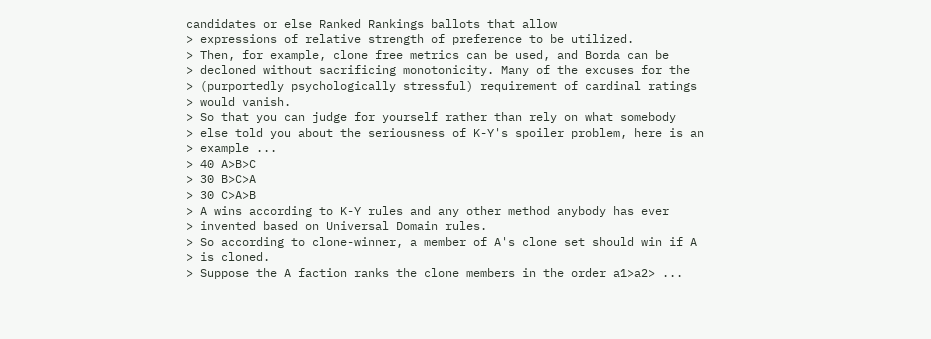candidates or else Ranked Rankings ballots that allow
> expressions of relative strength of preference to be utilized.
> Then, for example, clone free metrics can be used, and Borda can be
> decloned without sacrificing monotonicity. Many of the excuses for the
> (purportedly psychologically stressful) requirement of cardinal ratings
> would vanish.
> So that you can judge for yourself rather than rely on what somebody
> else told you about the seriousness of K-Y's spoiler problem, here is an
> example ...
> 40 A>B>C
> 30 B>C>A
> 30 C>A>B
> A wins according to K-Y rules and any other method anybody has ever
> invented based on Universal Domain rules.
> So according to clone-winner, a member of A's clone set should win if A
> is cloned.
> Suppose the A faction ranks the clone members in the order a1>a2> ...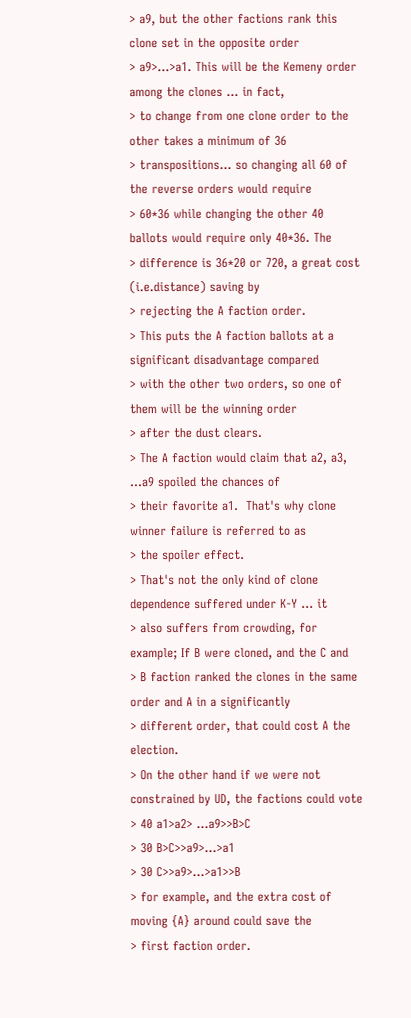> a9, but the other factions rank this clone set in the opposite order
> a9>...>a1. This will be the Kemeny order among the clones ... in fact,
> to change from one clone order to the other takes a minimum of 36
> transpositions... so changing all 60 of the reverse orders would require
> 60*36 while changing the other 40 ballots would require only 40*36. The
> difference is 36*20 or 720, a great cost (i.e.distance) saving by
> rejecting the A faction order.
> This puts the A faction ballots at a significant disadvantage compared
> with the other two orders, so one of them will be the winning order
> after the dust clears.
> The A faction would claim that a2, a3, ...a9 spoiled the chances of
> their favorite a1.  That's why clone winner failure is referred to as
> the spoiler effect.
> That's not the only kind of clone dependence suffered under K-Y ... it
> also suffers from crowding, for example; If B were cloned, and the C and
> B faction ranked the clones in the same order and A in a significantly
> different order, that could cost A the election.
> On the other hand if we were not constrained by UD, the factions could vote
> 40 a1>a2> ...a9>>B>C
> 30 B>C>>a9>...>a1
> 30 C>>a9>...>a1>>B
> for example, and the extra cost of moving {A} around could save the
> first faction order.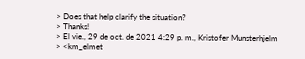> Does that help clarify the situation?
> Thanks!
> El vie., 29 de oct. de 2021 4:29 p. m., Kristofer Munsterhjelm
> <km_elmet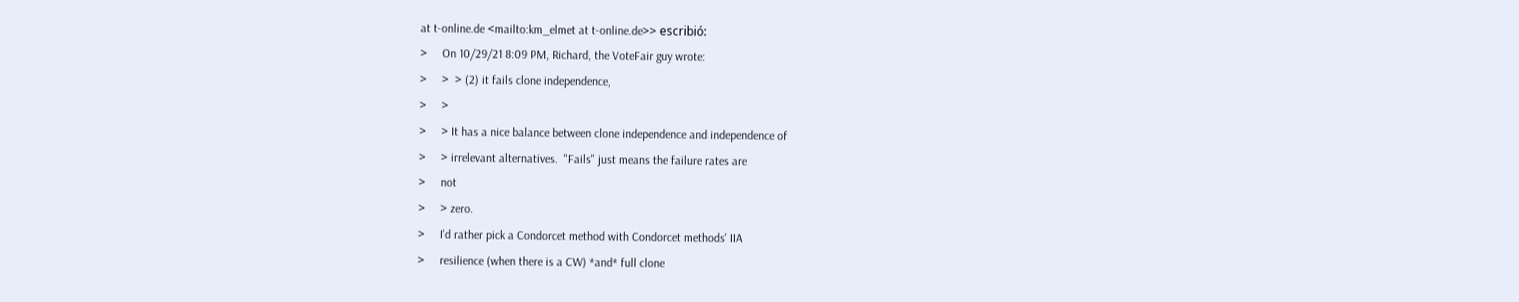at t-online.de <mailto:km_elmet at t-online.de>> escribió:
>     On 10/29/21 8:09 PM, Richard, the VoteFair guy wrote:
>     >  > (2) it fails clone independence,
>     >
>     > It has a nice balance between clone independence and independence of
>     > irrelevant alternatives.  "Fails" just means the failure rates are
>     not
>     > zero.
>     I'd rather pick a Condorcet method with Condorcet methods' IIA
>     resilience (when there is a CW) *and* full clone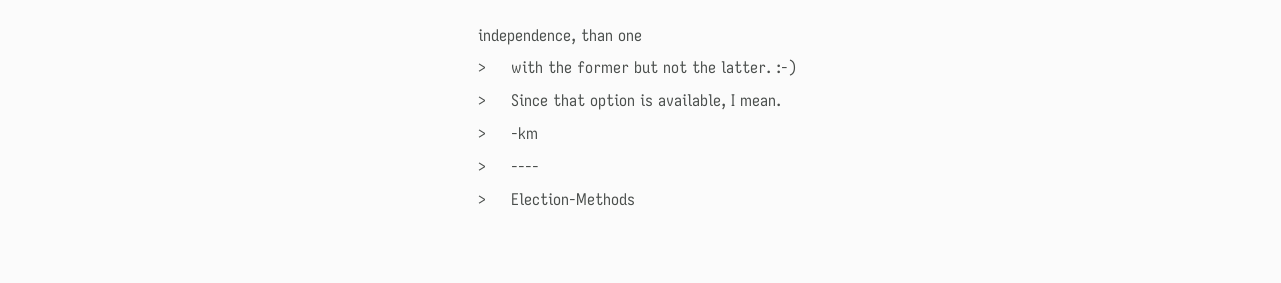independence, than one
>     with the former but not the latter. :-)
>     Since that option is available, I mean.
>     -km
>     ----
>     Election-Methods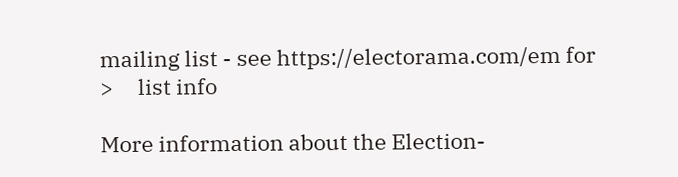mailing list - see https://electorama.com/em for
>     list info

More information about the Election-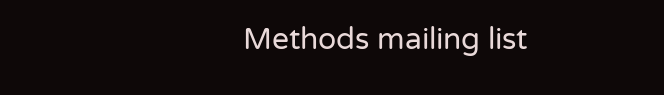Methods mailing list